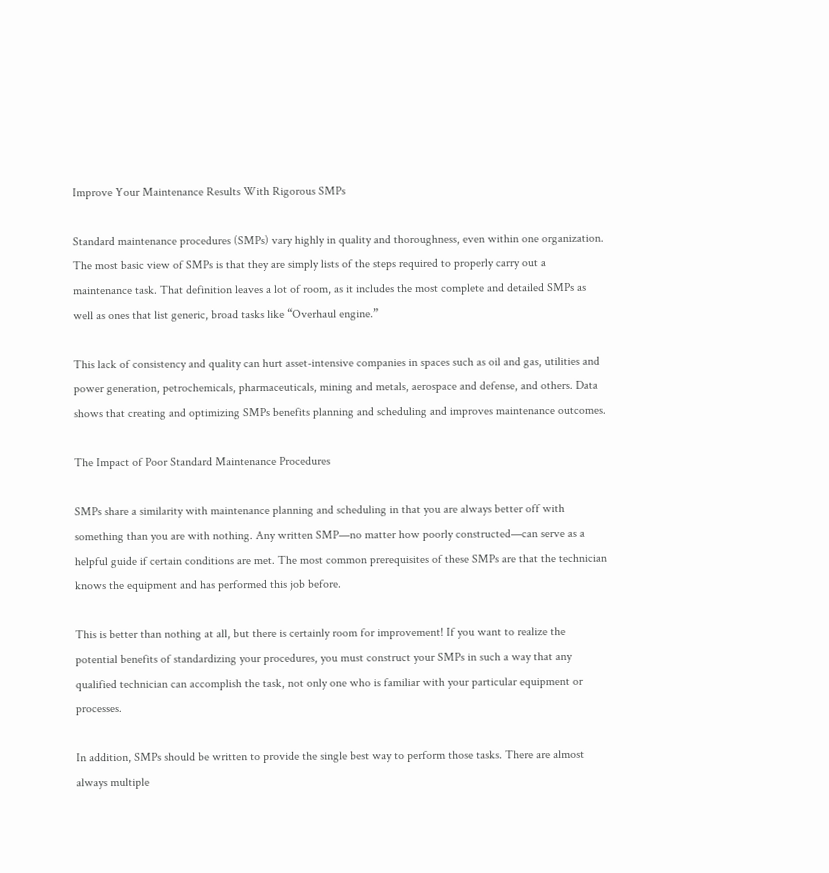Improve Your Maintenance Results With Rigorous SMPs

Standard maintenance procedures (SMPs) vary highly in quality and thoroughness, even within one organization. The most basic view of SMPs is that they are simply lists of the steps required to properly carry out a maintenance task. That definition leaves a lot of room, as it includes the most complete and detailed SMPs as well as ones that list generic, broad tasks like “Overhaul engine.”

This lack of consistency and quality can hurt asset-intensive companies in spaces such as oil and gas, utilities and power generation, petrochemicals, pharmaceuticals, mining and metals, aerospace and defense, and others. Data shows that creating and optimizing SMPs benefits planning and scheduling and improves maintenance outcomes.

The Impact of Poor Standard Maintenance Procedures

SMPs share a similarity with maintenance planning and scheduling in that you are always better off with something than you are with nothing. Any written SMP—no matter how poorly constructed—can serve as a helpful guide if certain conditions are met. The most common prerequisites of these SMPs are that the technician knows the equipment and has performed this job before.

This is better than nothing at all, but there is certainly room for improvement! If you want to realize the potential benefits of standardizing your procedures, you must construct your SMPs in such a way that any qualified technician can accomplish the task, not only one who is familiar with your particular equipment or processes.

In addition, SMPs should be written to provide the single best way to perform those tasks. There are almost always multiple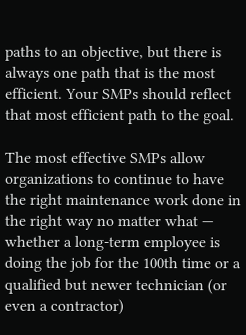paths to an objective, but there is always one path that is the most efficient. Your SMPs should reflect that most efficient path to the goal.

The most effective SMPs allow organizations to continue to have the right maintenance work done in the right way no matter what — whether a long-term employee is doing the job for the 100th time or a qualified but newer technician (or even a contractor)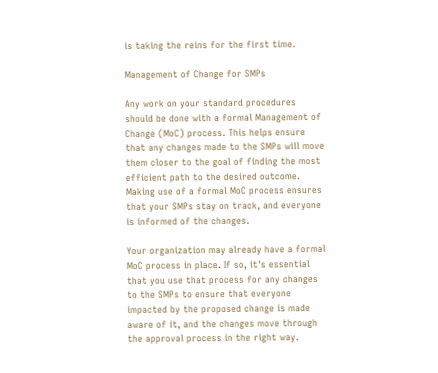is taking the reins for the first time.

Management of Change for SMPs

Any work on your standard procedures should be done with a formal Management of Change (MoC) process. This helps ensure that any changes made to the SMPs will move them closer to the goal of finding the most efficient path to the desired outcome. Making use of a formal MoC process ensures that your SMPs stay on track, and everyone is informed of the changes.

Your organization may already have a formal MoC process in place. If so, it's essential that you use that process for any changes to the SMPs to ensure that everyone impacted by the proposed change is made aware of it, and the changes move through the approval process in the right way.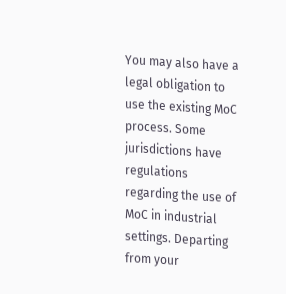You may also have a legal obligation to use the existing MoC process. Some jurisdictions have regulations regarding the use of MoC in industrial settings. Departing from your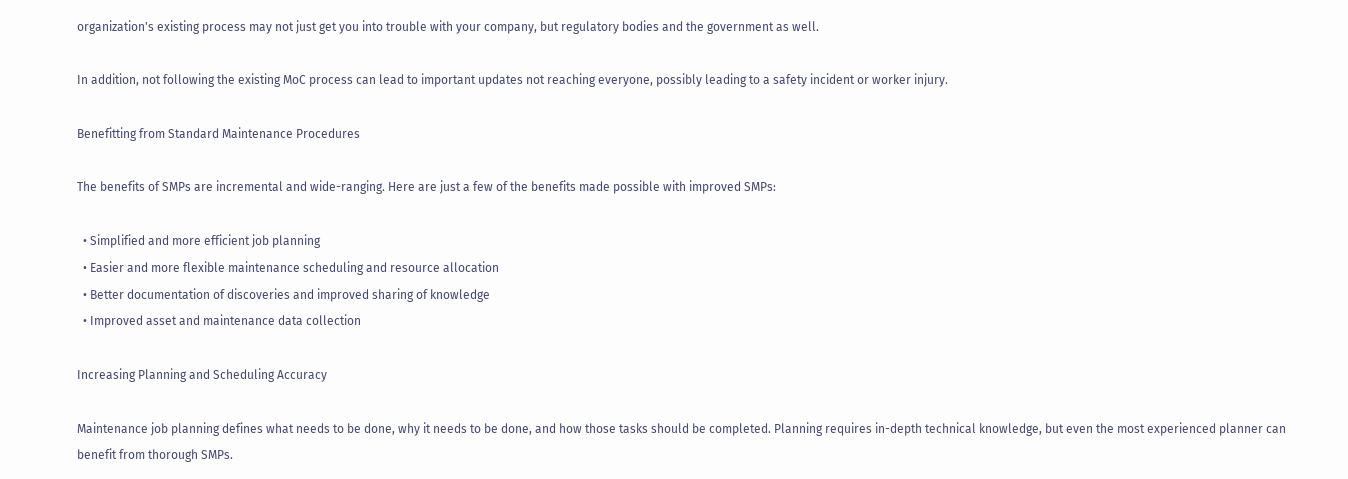organization's existing process may not just get you into trouble with your company, but regulatory bodies and the government as well.

In addition, not following the existing MoC process can lead to important updates not reaching everyone, possibly leading to a safety incident or worker injury.

Benefitting from Standard Maintenance Procedures

The benefits of SMPs are incremental and wide-ranging. Here are just a few of the benefits made possible with improved SMPs:

  • Simplified and more efficient job planning
  • Easier and more flexible maintenance scheduling and resource allocation
  • Better documentation of discoveries and improved sharing of knowledge
  • Improved asset and maintenance data collection

Increasing Planning and Scheduling Accuracy

Maintenance job planning defines what needs to be done, why it needs to be done, and how those tasks should be completed. Planning requires in-depth technical knowledge, but even the most experienced planner can benefit from thorough SMPs.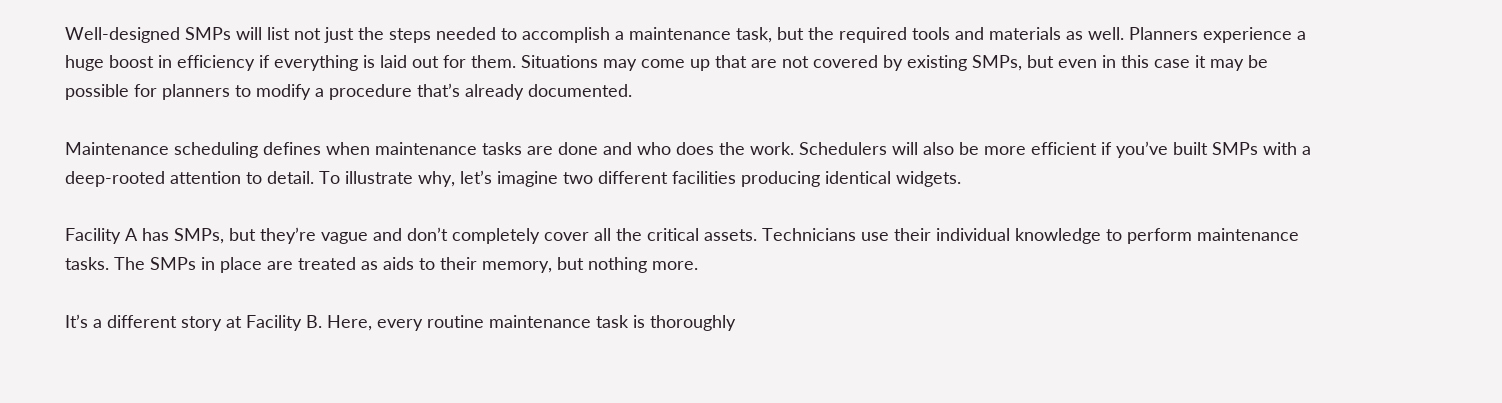Well-designed SMPs will list not just the steps needed to accomplish a maintenance task, but the required tools and materials as well. Planners experience a huge boost in efficiency if everything is laid out for them. Situations may come up that are not covered by existing SMPs, but even in this case it may be possible for planners to modify a procedure that’s already documented.

Maintenance scheduling defines when maintenance tasks are done and who does the work. Schedulers will also be more efficient if you’ve built SMPs with a deep-rooted attention to detail. To illustrate why, let’s imagine two different facilities producing identical widgets.

Facility A has SMPs, but they’re vague and don’t completely cover all the critical assets. Technicians use their individual knowledge to perform maintenance tasks. The SMPs in place are treated as aids to their memory, but nothing more.

It’s a different story at Facility B. Here, every routine maintenance task is thoroughly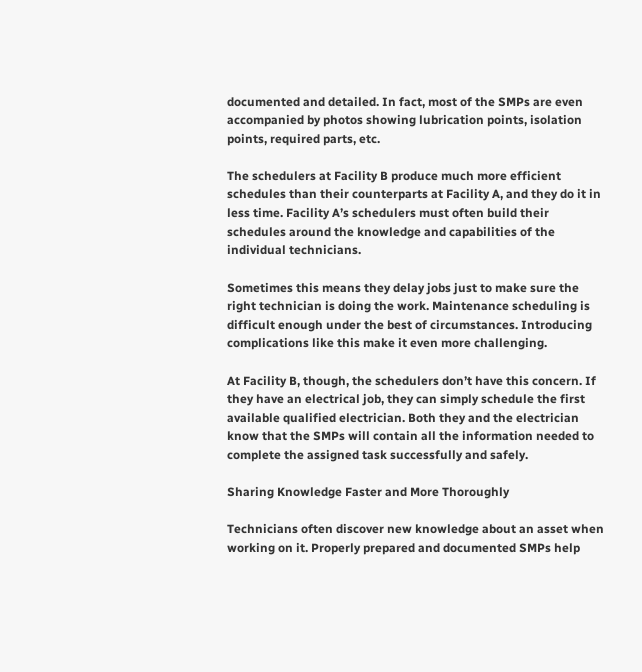documented and detailed. In fact, most of the SMPs are even accompanied by photos showing lubrication points, isolation points, required parts, etc.

The schedulers at Facility B produce much more efficient schedules than their counterparts at Facility A, and they do it in less time. Facility A’s schedulers must often build their schedules around the knowledge and capabilities of the individual technicians.

Sometimes this means they delay jobs just to make sure the right technician is doing the work. Maintenance scheduling is difficult enough under the best of circumstances. Introducing complications like this make it even more challenging.

At Facility B, though, the schedulers don’t have this concern. If they have an electrical job, they can simply schedule the first available qualified electrician. Both they and the electrician know that the SMPs will contain all the information needed to complete the assigned task successfully and safely.

Sharing Knowledge Faster and More Thoroughly

Technicians often discover new knowledge about an asset when working on it. Properly prepared and documented SMPs help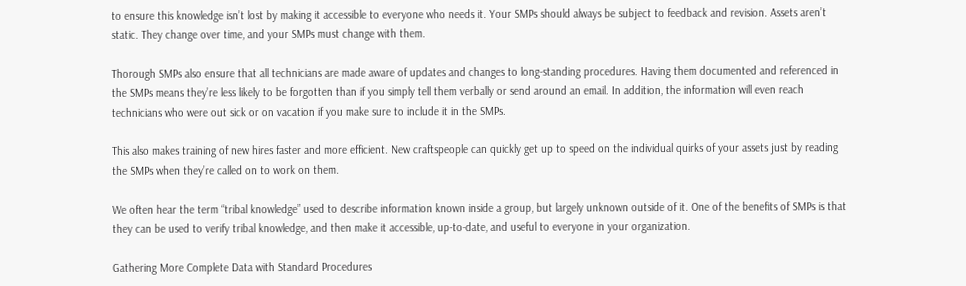to ensure this knowledge isn’t lost by making it accessible to everyone who needs it. Your SMPs should always be subject to feedback and revision. Assets aren’t static. They change over time, and your SMPs must change with them.

Thorough SMPs also ensure that all technicians are made aware of updates and changes to long-standing procedures. Having them documented and referenced in the SMPs means they’re less likely to be forgotten than if you simply tell them verbally or send around an email. In addition, the information will even reach technicians who were out sick or on vacation if you make sure to include it in the SMPs.

This also makes training of new hires faster and more efficient. New craftspeople can quickly get up to speed on the individual quirks of your assets just by reading the SMPs when they’re called on to work on them.

We often hear the term “tribal knowledge” used to describe information known inside a group, but largely unknown outside of it. One of the benefits of SMPs is that they can be used to verify tribal knowledge, and then make it accessible, up-to-date, and useful to everyone in your organization.

Gathering More Complete Data with Standard Procedures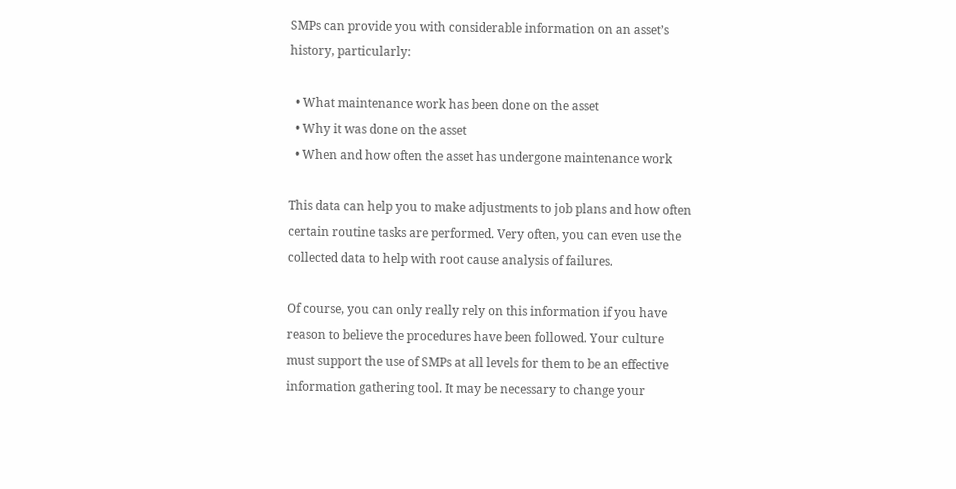SMPs can provide you with considerable information on an asset’s history, particularly:

  • What maintenance work has been done on the asset
  • Why it was done on the asset
  • When and how often the asset has undergone maintenance work

This data can help you to make adjustments to job plans and how often certain routine tasks are performed. Very often, you can even use the collected data to help with root cause analysis of failures.

Of course, you can only really rely on this information if you have reason to believe the procedures have been followed. Your culture must support the use of SMPs at all levels for them to be an effective information gathering tool. It may be necessary to change your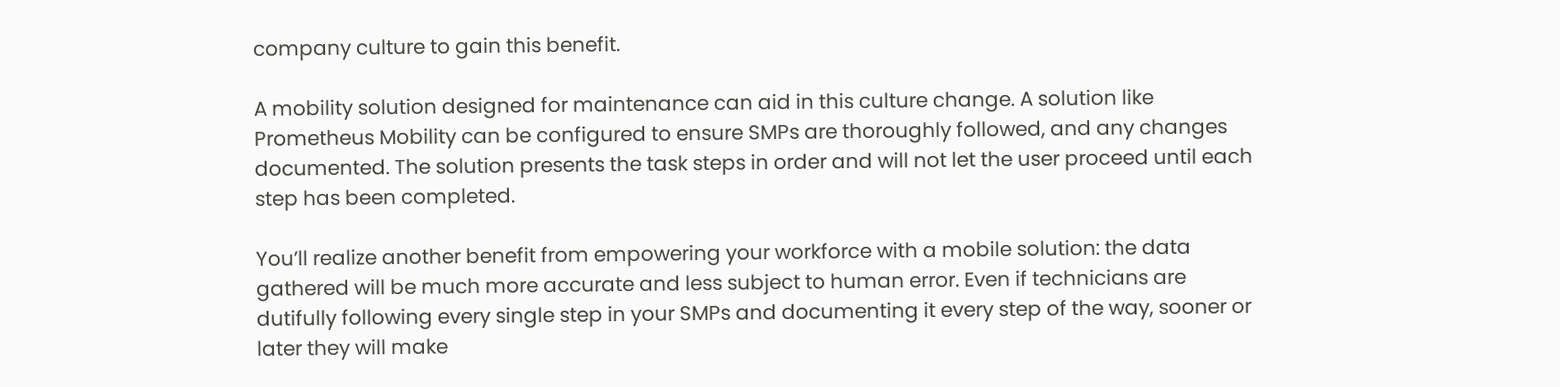company culture to gain this benefit.

A mobility solution designed for maintenance can aid in this culture change. A solution like Prometheus Mobility can be configured to ensure SMPs are thoroughly followed, and any changes documented. The solution presents the task steps in order and will not let the user proceed until each step has been completed.

You’ll realize another benefit from empowering your workforce with a mobile solution: the data gathered will be much more accurate and less subject to human error. Even if technicians are dutifully following every single step in your SMPs and documenting it every step of the way, sooner or later they will make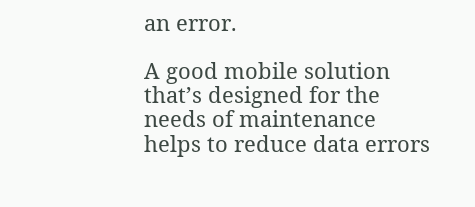an error.

A good mobile solution that’s designed for the needs of maintenance helps to reduce data errors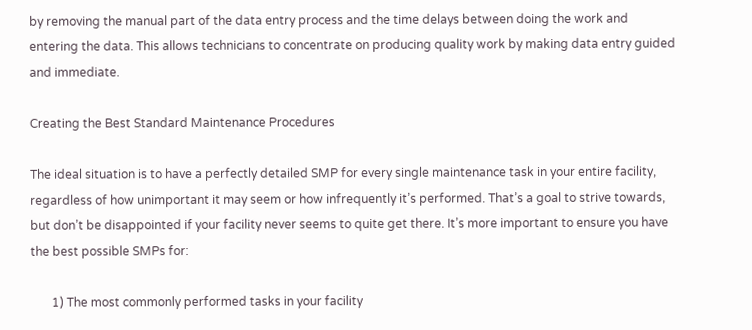by removing the manual part of the data entry process and the time delays between doing the work and entering the data. This allows technicians to concentrate on producing quality work by making data entry guided and immediate.

Creating the Best Standard Maintenance Procedures

The ideal situation is to have a perfectly detailed SMP for every single maintenance task in your entire facility, regardless of how unimportant it may seem or how infrequently it’s performed. That’s a goal to strive towards, but don’t be disappointed if your facility never seems to quite get there. It’s more important to ensure you have the best possible SMPs for:

       1) The most commonly performed tasks in your facility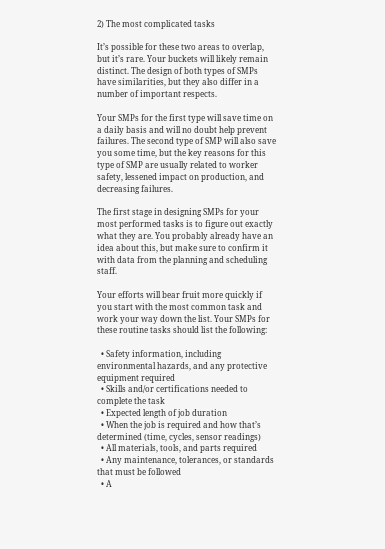2) The most complicated tasks

It’s possible for these two areas to overlap, but it’s rare. Your buckets will likely remain distinct. The design of both types of SMPs have similarities, but they also differ in a number of important respects.

Your SMPs for the first type will save time on a daily basis and will no doubt help prevent failures. The second type of SMP will also save you some time, but the key reasons for this type of SMP are usually related to worker safety, lessened impact on production, and decreasing failures.

The first stage in designing SMPs for your most performed tasks is to figure out exactly what they are. You probably already have an idea about this, but make sure to confirm it with data from the planning and scheduling staff.

Your efforts will bear fruit more quickly if you start with the most common task and work your way down the list. Your SMPs for these routine tasks should list the following:

  • Safety information, including environmental hazards, and any protective equipment required
  • Skills and/or certifications needed to complete the task
  • Expected length of job duration
  • When the job is required and how that’s determined (time, cycles, sensor readings)
  • All materials, tools, and parts required
  • Any maintenance, tolerances, or standards that must be followed
  • A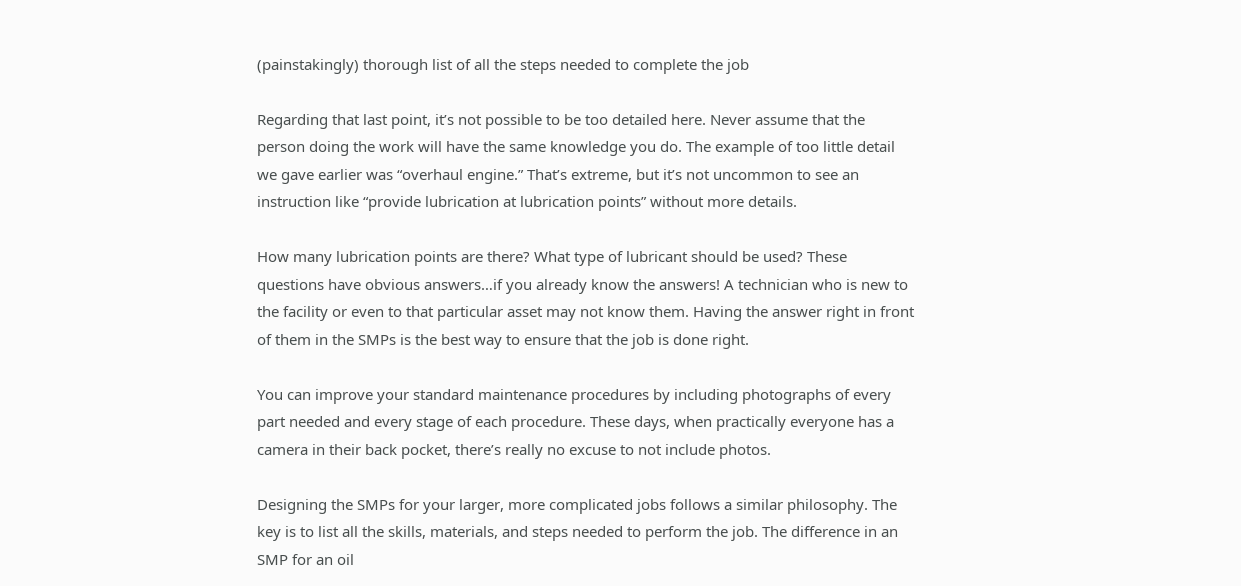(painstakingly) thorough list of all the steps needed to complete the job

Regarding that last point, it’s not possible to be too detailed here. Never assume that the person doing the work will have the same knowledge you do. The example of too little detail we gave earlier was “overhaul engine.” That’s extreme, but it’s not uncommon to see an instruction like “provide lubrication at lubrication points” without more details.

How many lubrication points are there? What type of lubricant should be used? These questions have obvious answers…if you already know the answers! A technician who is new to the facility or even to that particular asset may not know them. Having the answer right in front of them in the SMPs is the best way to ensure that the job is done right.

You can improve your standard maintenance procedures by including photographs of every part needed and every stage of each procedure. These days, when practically everyone has a camera in their back pocket, there’s really no excuse to not include photos.

Designing the SMPs for your larger, more complicated jobs follows a similar philosophy. The key is to list all the skills, materials, and steps needed to perform the job. The difference in an SMP for an oil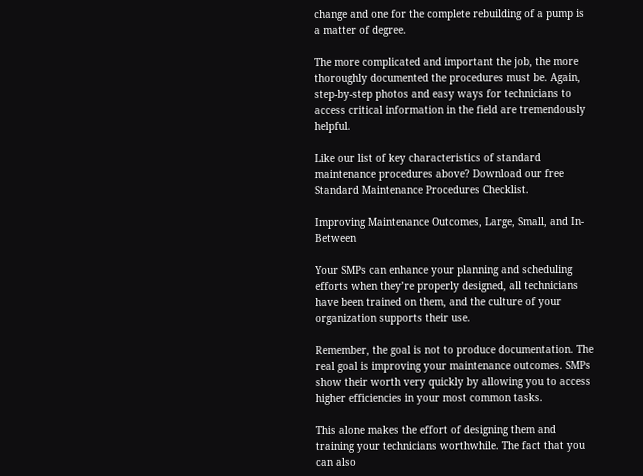change and one for the complete rebuilding of a pump is a matter of degree.

The more complicated and important the job, the more thoroughly documented the procedures must be. Again, step-by-step photos and easy ways for technicians to access critical information in the field are tremendously helpful.

Like our list of key characteristics of standard maintenance procedures above? Download our free Standard Maintenance Procedures Checklist.

Improving Maintenance Outcomes, Large, Small, and In-Between

Your SMPs can enhance your planning and scheduling efforts when they’re properly designed, all technicians have been trained on them, and the culture of your organization supports their use.

Remember, the goal is not to produce documentation. The real goal is improving your maintenance outcomes. SMPs show their worth very quickly by allowing you to access higher efficiencies in your most common tasks.

This alone makes the effort of designing them and training your technicians worthwhile. The fact that you can also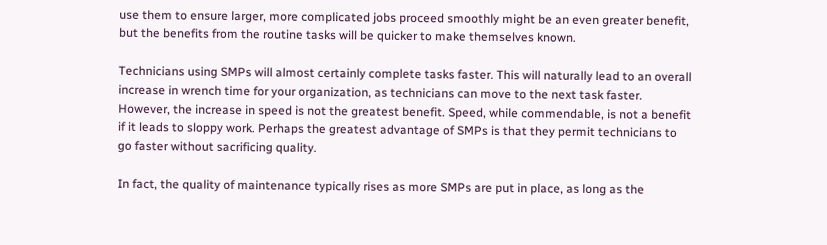use them to ensure larger, more complicated jobs proceed smoothly might be an even greater benefit, but the benefits from the routine tasks will be quicker to make themselves known.

Technicians using SMPs will almost certainly complete tasks faster. This will naturally lead to an overall increase in wrench time for your organization, as technicians can move to the next task faster. However, the increase in speed is not the greatest benefit. Speed, while commendable, is not a benefit if it leads to sloppy work. Perhaps the greatest advantage of SMPs is that they permit technicians to go faster without sacrificing quality.

In fact, the quality of maintenance typically rises as more SMPs are put in place, as long as the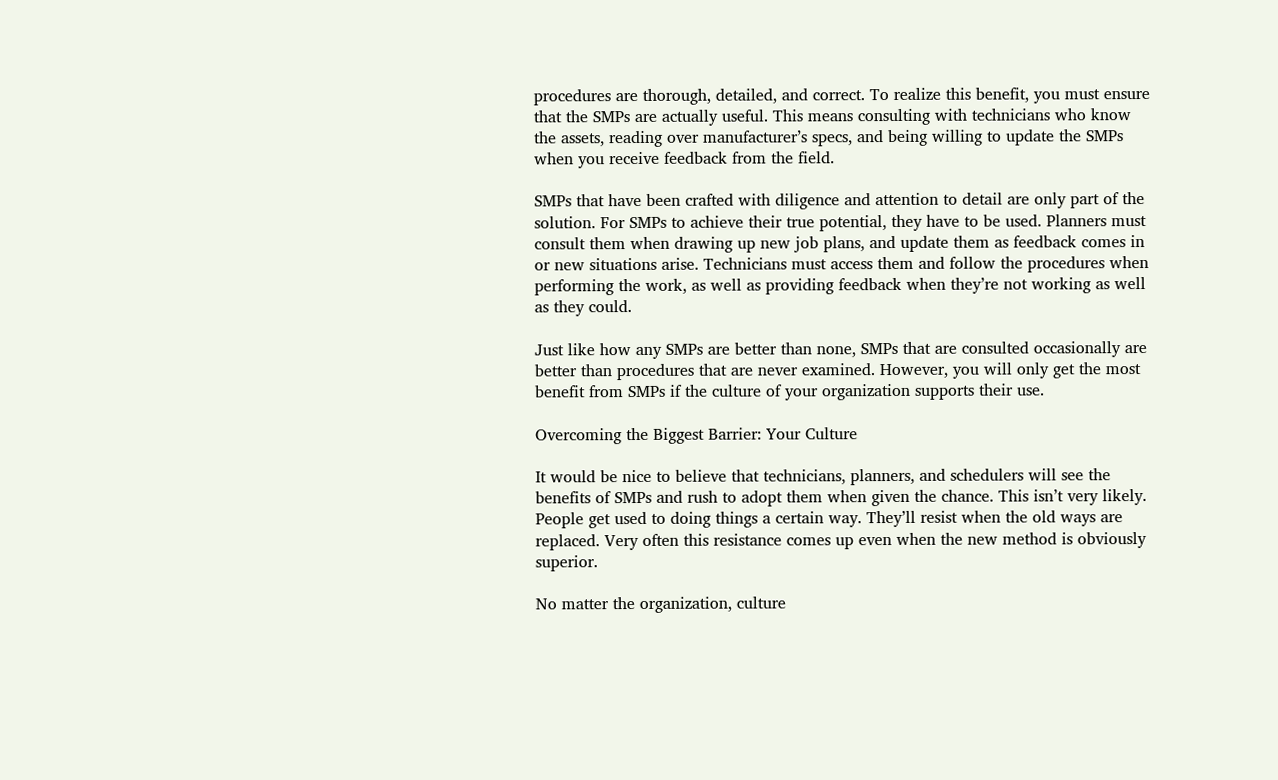procedures are thorough, detailed, and correct. To realize this benefit, you must ensure that the SMPs are actually useful. This means consulting with technicians who know the assets, reading over manufacturer’s specs, and being willing to update the SMPs when you receive feedback from the field.

SMPs that have been crafted with diligence and attention to detail are only part of the solution. For SMPs to achieve their true potential, they have to be used. Planners must consult them when drawing up new job plans, and update them as feedback comes in or new situations arise. Technicians must access them and follow the procedures when performing the work, as well as providing feedback when they’re not working as well as they could.

Just like how any SMPs are better than none, SMPs that are consulted occasionally are better than procedures that are never examined. However, you will only get the most benefit from SMPs if the culture of your organization supports their use.

Overcoming the Biggest Barrier: Your Culture

It would be nice to believe that technicians, planners, and schedulers will see the benefits of SMPs and rush to adopt them when given the chance. This isn’t very likely. People get used to doing things a certain way. They’ll resist when the old ways are replaced. Very often this resistance comes up even when the new method is obviously superior.

No matter the organization, culture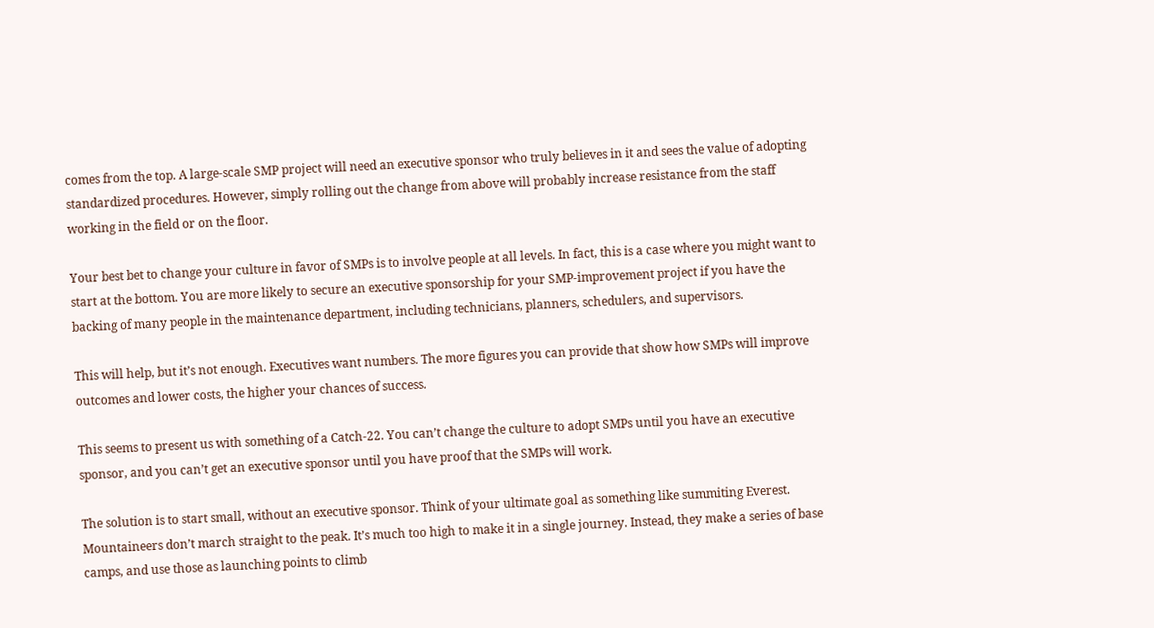comes from the top. A large-scale SMP project will need an executive sponsor who truly believes in it and sees the value of adopting standardized procedures. However, simply rolling out the change from above will probably increase resistance from the staff working in the field or on the floor.

Your best bet to change your culture in favor of SMPs is to involve people at all levels. In fact, this is a case where you might want to start at the bottom. You are more likely to secure an executive sponsorship for your SMP-improvement project if you have the backing of many people in the maintenance department, including technicians, planners, schedulers, and supervisors.

This will help, but it’s not enough. Executives want numbers. The more figures you can provide that show how SMPs will improve outcomes and lower costs, the higher your chances of success.

This seems to present us with something of a Catch-22. You can’t change the culture to adopt SMPs until you have an executive sponsor, and you can’t get an executive sponsor until you have proof that the SMPs will work.

The solution is to start small, without an executive sponsor. Think of your ultimate goal as something like summiting Everest. Mountaineers don’t march straight to the peak. It’s much too high to make it in a single journey. Instead, they make a series of base camps, and use those as launching points to climb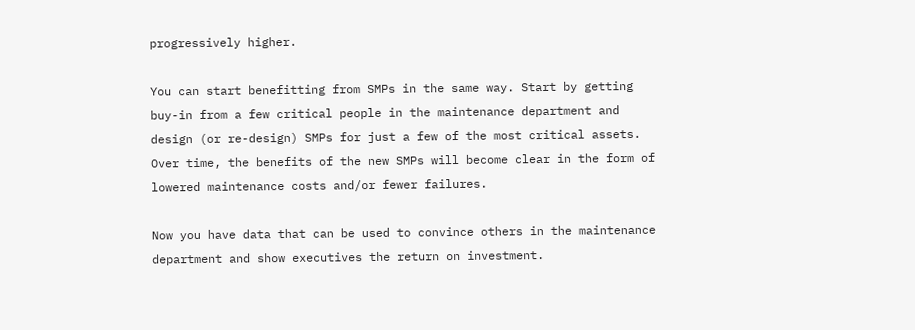progressively higher.

You can start benefitting from SMPs in the same way. Start by getting buy-in from a few critical people in the maintenance department and design (or re-design) SMPs for just a few of the most critical assets. Over time, the benefits of the new SMPs will become clear in the form of lowered maintenance costs and/or fewer failures.

Now you have data that can be used to convince others in the maintenance department and show executives the return on investment.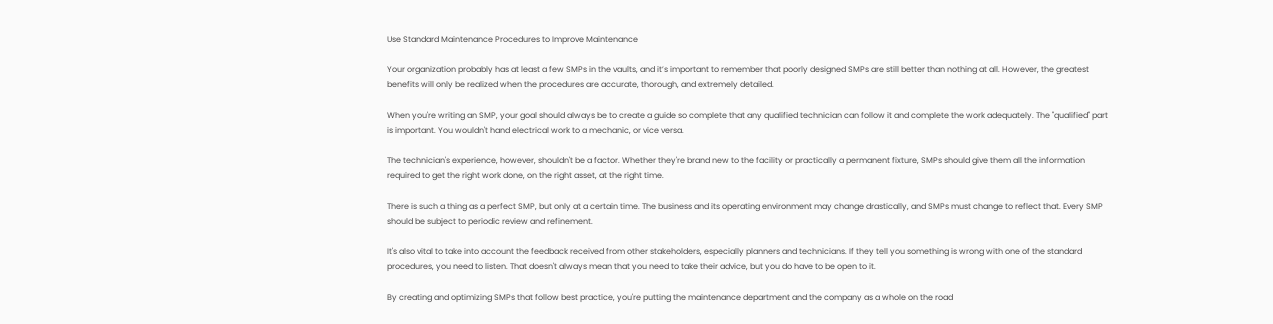Use Standard Maintenance Procedures to Improve Maintenance

Your organization probably has at least a few SMPs in the vaults, and it’s important to remember that poorly designed SMPs are still better than nothing at all. However, the greatest benefits will only be realized when the procedures are accurate, thorough, and extremely detailed.

When you're writing an SMP, your goal should always be to create a guide so complete that any qualified technician can follow it and complete the work adequately. The "qualified" part is important. You wouldn't hand electrical work to a mechanic, or vice versa.

The technician's experience, however, shouldn't be a factor. Whether they're brand new to the facility or practically a permanent fixture, SMPs should give them all the information required to get the right work done, on the right asset, at the right time.

There is such a thing as a perfect SMP, but only at a certain time. The business and its operating environment may change drastically, and SMPs must change to reflect that. Every SMP should be subject to periodic review and refinement.

It's also vital to take into account the feedback received from other stakeholders, especially planners and technicians. If they tell you something is wrong with one of the standard procedures, you need to listen. That doesn't always mean that you need to take their advice, but you do have to be open to it.

By creating and optimizing SMPs that follow best practice, you're putting the maintenance department and the company as a whole on the road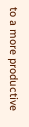to a more productive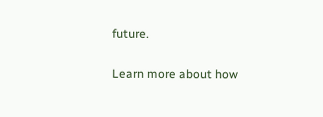future.

Learn more about how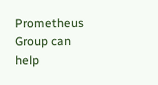Prometheus Group can help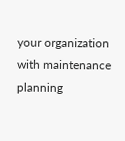your organization with maintenance planning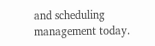and scheduling management today.